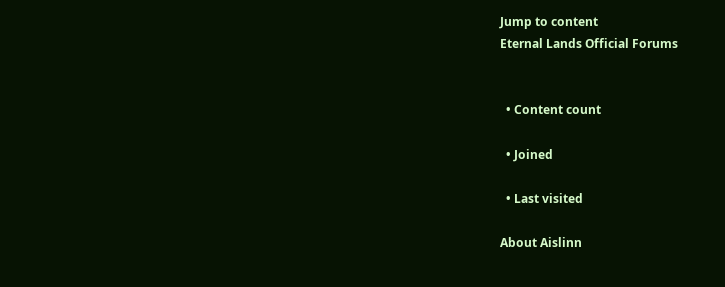Jump to content
Eternal Lands Official Forums


  • Content count

  • Joined

  • Last visited

About Aislinn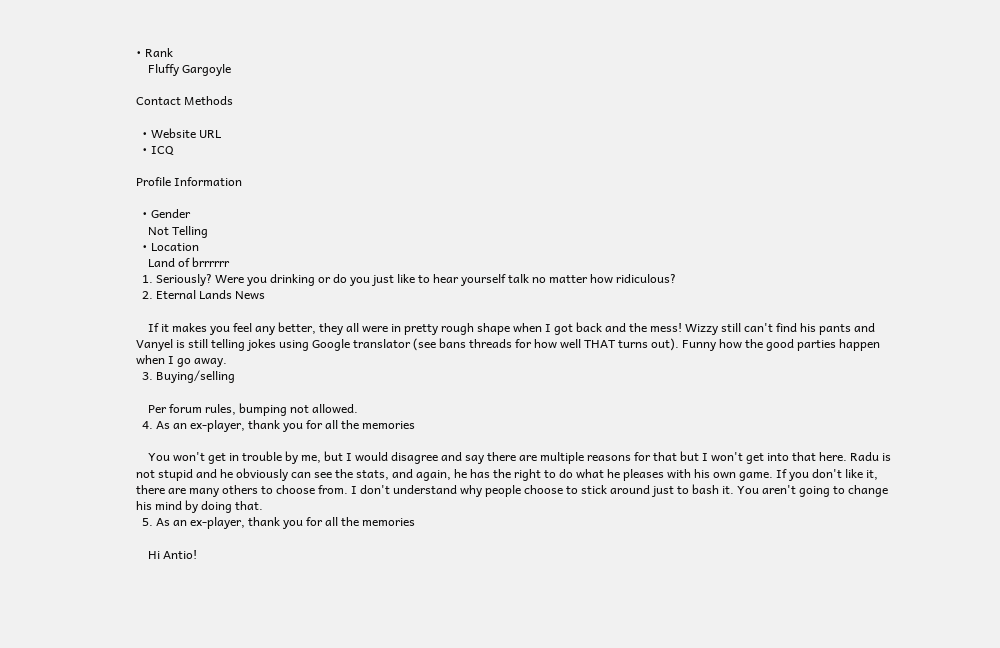• Rank
    Fluffy Gargoyle

Contact Methods

  • Website URL
  • ICQ

Profile Information

  • Gender
    Not Telling
  • Location
    Land of brrrrrr
  1. Seriously? Were you drinking or do you just like to hear yourself talk no matter how ridiculous?
  2. Eternal Lands News

    If it makes you feel any better, they all were in pretty rough shape when I got back and the mess! Wizzy still can't find his pants and Vanyel is still telling jokes using Google translator (see bans threads for how well THAT turns out). Funny how the good parties happen when I go away.
  3. Buying/selling

    Per forum rules, bumping not allowed.
  4. As an ex-player, thank you for all the memories

    You won't get in trouble by me, but I would disagree and say there are multiple reasons for that but I won't get into that here. Radu is not stupid and he obviously can see the stats, and again, he has the right to do what he pleases with his own game. If you don't like it, there are many others to choose from. I don't understand why people choose to stick around just to bash it. You aren't going to change his mind by doing that.
  5. As an ex-player, thank you for all the memories

    Hi Antio!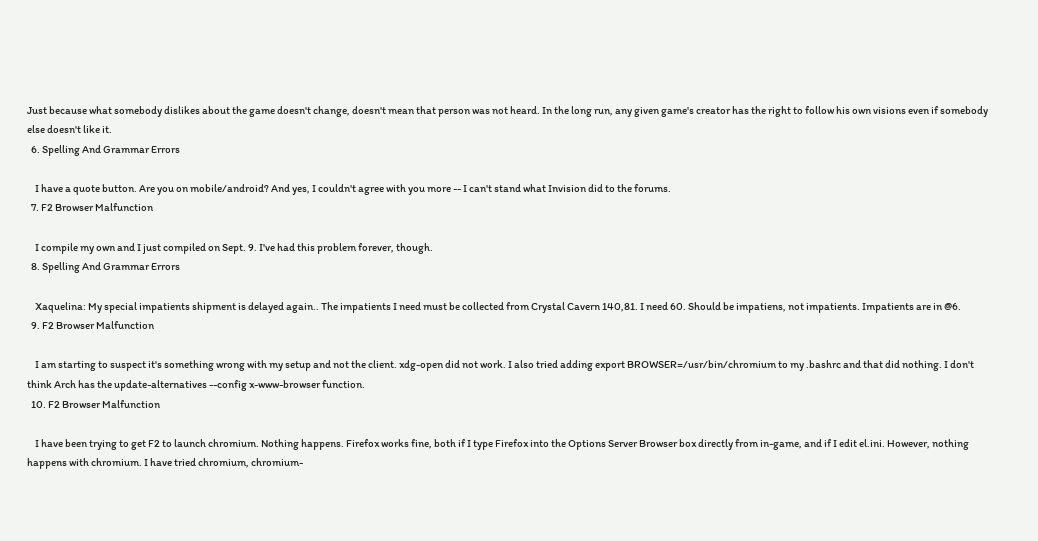Just because what somebody dislikes about the game doesn't change, doesn't mean that person was not heard. In the long run, any given game's creator has the right to follow his own visions even if somebody else doesn't like it.
  6. Spelling And Grammar Errors

    I have a quote button. Are you on mobile/android? And yes, I couldn't agree with you more -- I can't stand what Invision did to the forums.
  7. F2 Browser Malfunction

    I compile my own and I just compiled on Sept. 9. I've had this problem forever, though.
  8. Spelling And Grammar Errors

    Xaquelina: My special impatients shipment is delayed again.. The impatients I need must be collected from Crystal Cavern 140,81. I need 60. Should be impatiens, not impatients. Impatients are in @6.
  9. F2 Browser Malfunction

    I am starting to suspect it's something wrong with my setup and not the client. xdg-open did not work. I also tried adding export BROWSER=/usr/bin/chromium to my .bashrc and that did nothing. I don't think Arch has the update-alternatives --config x-www-browser function.
  10. F2 Browser Malfunction

    I have been trying to get F2 to launch chromium. Nothing happens. Firefox works fine, both if I type Firefox into the Options Server Browser box directly from in-game, and if I edit el.ini. However, nothing happens with chromium. I have tried chromium, chromium-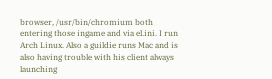browser, /usr/bin/chromium both entering those ingame and via el.ini. I run Arch Linux. Also a guildie runs Mac and is also having trouble with his client always launching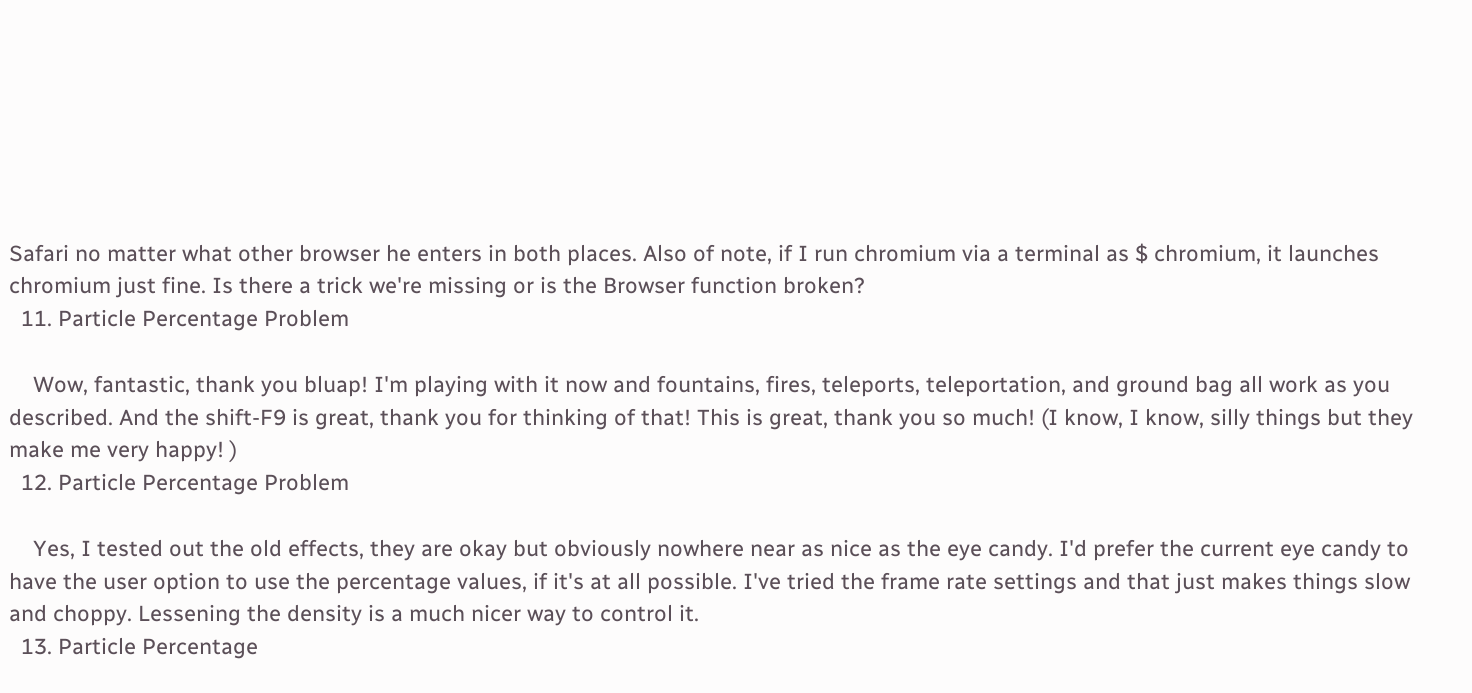Safari no matter what other browser he enters in both places. Also of note, if I run chromium via a terminal as $ chromium, it launches chromium just fine. Is there a trick we're missing or is the Browser function broken?
  11. Particle Percentage Problem

    Wow, fantastic, thank you bluap! I'm playing with it now and fountains, fires, teleports, teleportation, and ground bag all work as you described. And the shift-F9 is great, thank you for thinking of that! This is great, thank you so much! (I know, I know, silly things but they make me very happy! )
  12. Particle Percentage Problem

    Yes, I tested out the old effects, they are okay but obviously nowhere near as nice as the eye candy. I'd prefer the current eye candy to have the user option to use the percentage values, if it's at all possible. I've tried the frame rate settings and that just makes things slow and choppy. Lessening the density is a much nicer way to control it.
  13. Particle Percentage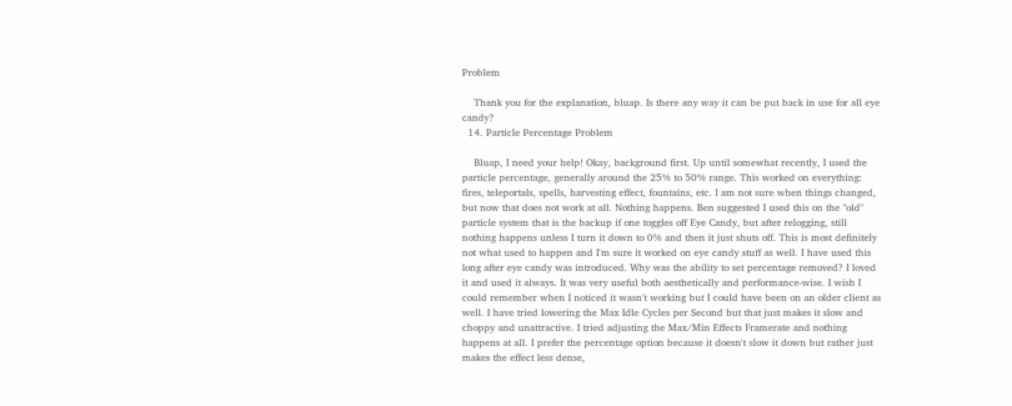Problem

    Thank you for the explanation, bluap. Is there any way it can be put back in use for all eye candy?
  14. Particle Percentage Problem

    Bluap, I need your help! Okay, background first. Up until somewhat recently, I used the particle percentage, generally around the 25% to 50% range. This worked on everything: fires, teleportals, spells, harvesting effect, fountains, etc. I am not sure when things changed, but now that does not work at all. Nothing happens. Ben suggested I used this on the "old" particle system that is the backup if one toggles off Eye Candy, but after relogging, still nothing happens unless I turn it down to 0% and then it just shuts off. This is most definitely not what used to happen and I'm sure it worked on eye candy stuff as well. I have used this long after eye candy was introduced. Why was the ability to set percentage removed? I loved it and used it always. It was very useful both aesthetically and performance-wise. I wish I could remember when I noticed it wasn't working but I could have been on an older client as well. I have tried lowering the Max Idle Cycles per Second but that just makes it slow and choppy and unattractive. I tried adjusting the Max/Min Effects Framerate and nothing happens at all. I prefer the percentage option because it doesn't slow it down but rather just makes the effect less dense,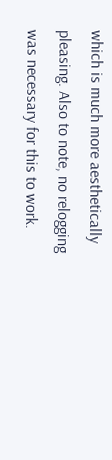which is much more aesthetically pleasing. Also to note, no relogging was necessary for this to work.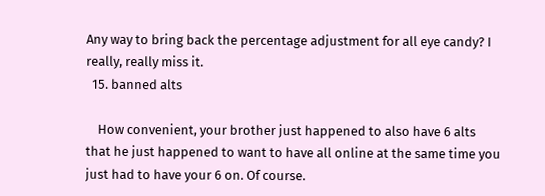Any way to bring back the percentage adjustment for all eye candy? I really, really miss it.
  15. banned alts

    How convenient, your brother just happened to also have 6 alts that he just happened to want to have all online at the same time you just had to have your 6 on. Of course.